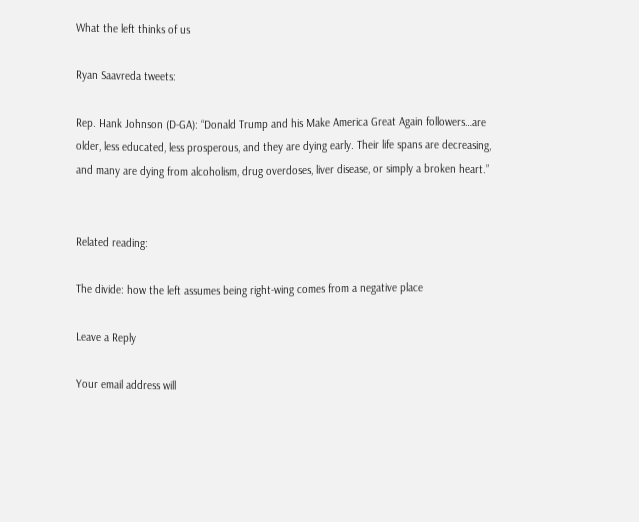What the left thinks of us

Ryan Saavreda tweets:

Rep. Hank Johnson (D-GA): “Donald Trump and his Make America Great Again followers…are older, less educated, less prosperous, and they are dying early. Their life spans are decreasing, and many are dying from alcoholism, drug overdoses, liver disease, or simply a broken heart.”


Related reading:

The divide: how the left assumes being right-wing comes from a negative place

Leave a Reply

Your email address will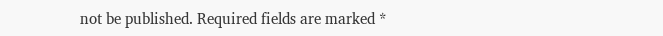not be published. Required fields are marked *